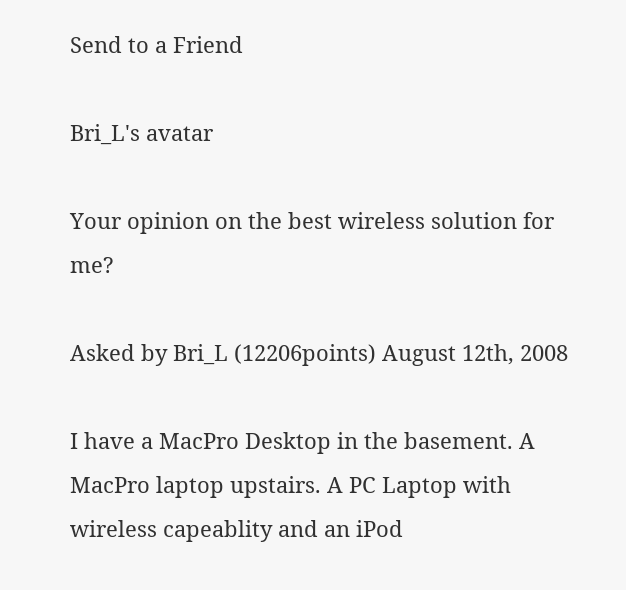Send to a Friend

Bri_L's avatar

Your opinion on the best wireless solution for me?

Asked by Bri_L (12206points) August 12th, 2008

I have a MacPro Desktop in the basement. A MacPro laptop upstairs. A PC Laptop with wireless capeablity and an iPod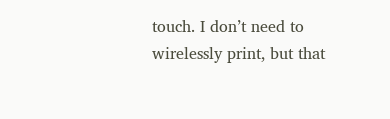touch. I don’t need to wirelessly print, but that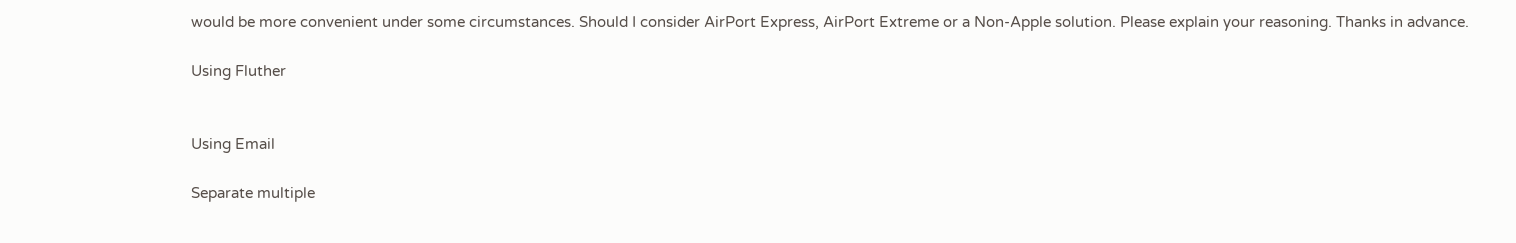would be more convenient under some circumstances. Should I consider AirPort Express, AirPort Extreme or a Non-Apple solution. Please explain your reasoning. Thanks in advance.

Using Fluther


Using Email

Separate multiple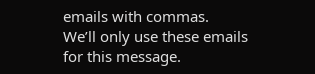emails with commas.
We’ll only use these emails for this message.